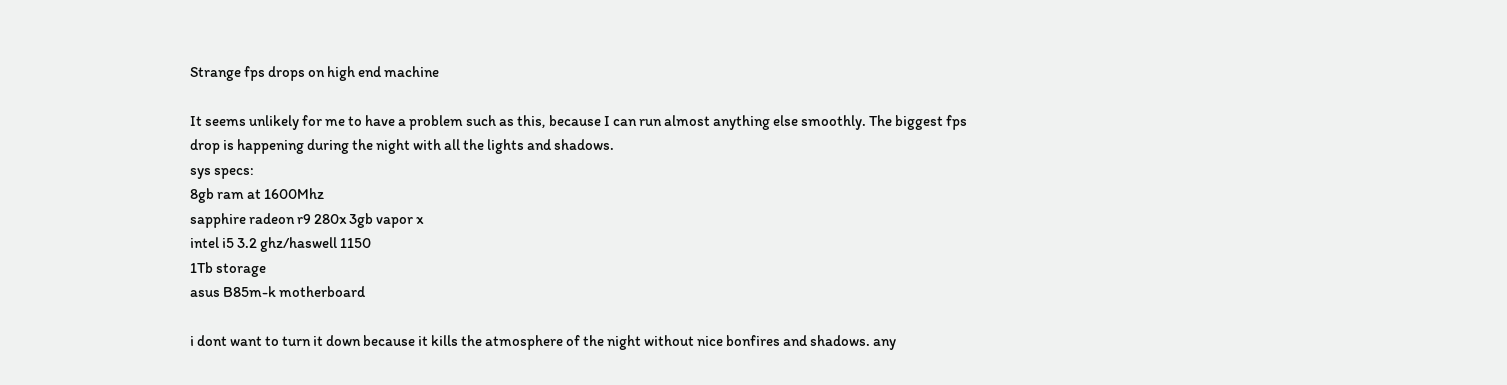Strange fps drops on high end machine

It seems unlikely for me to have a problem such as this, because I can run almost anything else smoothly. The biggest fps drop is happening during the night with all the lights and shadows.
sys specs:
8gb ram at 1600Mhz
sapphire radeon r9 280x 3gb vapor x
intel i5 3.2 ghz/haswell 1150
1Tb storage
asus B85m-k motherboard

i dont want to turn it down because it kills the atmosphere of the night without nice bonfires and shadows. any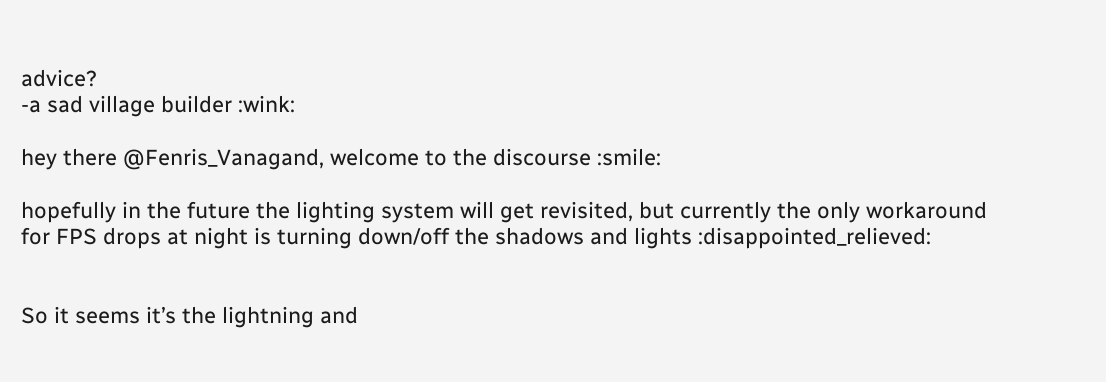advice?
-a sad village builder :wink:

hey there @Fenris_Vanagand, welcome to the discourse :smile:

hopefully in the future the lighting system will get revisited, but currently the only workaround for FPS drops at night is turning down/off the shadows and lights :disappointed_relieved:


So it seems it’s the lightning and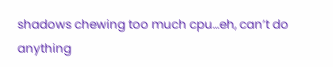shadows chewing too much cpu…eh, can’t do anything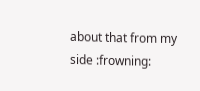about that from my side :frowning: